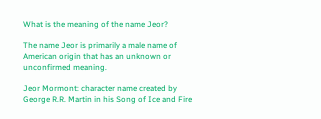What is the meaning of the name Jeor?

The name Jeor is primarily a male name of American origin that has an unknown or unconfirmed meaning.

Jeor Mormont: character name created by George R.R. Martin in his Song of Ice and Fire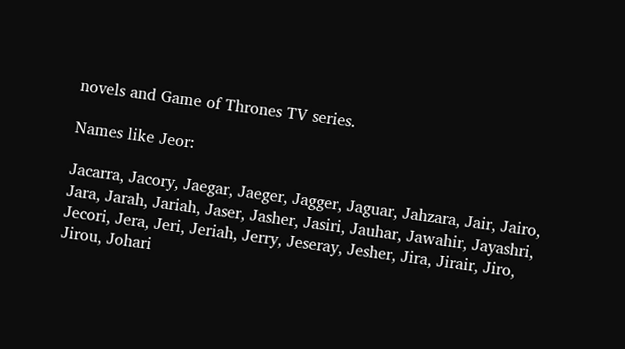novels and Game of Thrones TV series.

Names like Jeor:

Jacarra, Jacory, Jaegar, Jaeger, Jagger, Jaguar, Jahzara, Jair, Jairo, Jara, Jarah, Jariah, Jaser, Jasher, Jasiri, Jauhar, Jawahir, Jayashri, Jecori, Jera, Jeri, Jeriah, Jerry, Jeseray, Jesher, Jira, Jirair, Jiro, Jirou, Johari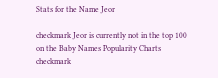Stats for the Name Jeor

checkmark Jeor is currently not in the top 100 on the Baby Names Popularity Charts
checkmark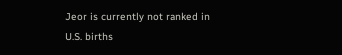Jeor is currently not ranked in U.S. births